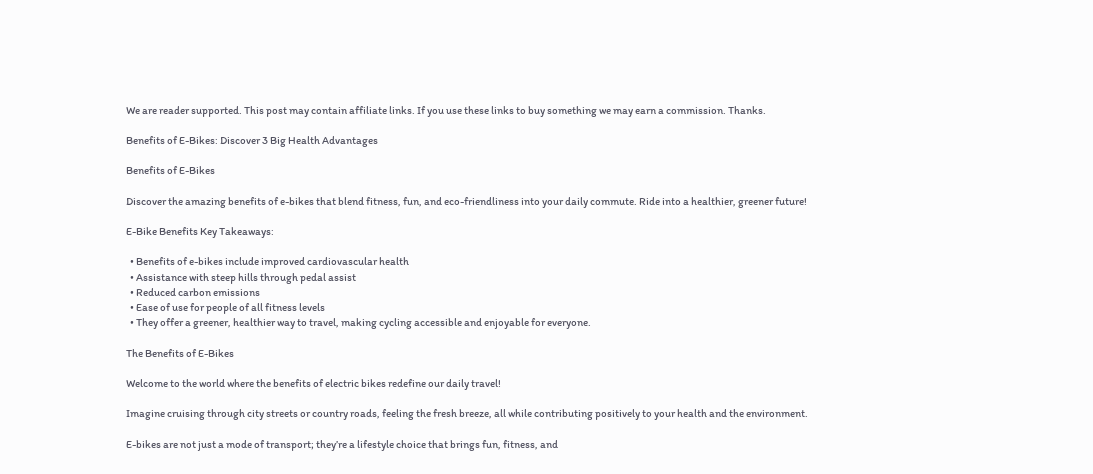We are reader supported. This post may contain affiliate links. If you use these links to buy something we may earn a commission. Thanks.

Benefits of E-Bikes: Discover 3 Big Health Advantages

Benefits of E-Bikes

Discover the amazing benefits of e-bikes that blend fitness, fun, and eco-friendliness into your daily commute. Ride into a healthier, greener future!

E-Bike Benefits Key Takeaways:

  • Benefits of e-bikes include improved cardiovascular health
  • Assistance with steep hills through pedal assist
  • Reduced carbon emissions
  • Ease of use for people of all fitness levels
  • They offer a greener, healthier way to travel, making cycling accessible and enjoyable for everyone.

The Benefits of E-Bikes

Welcome to the world where the benefits of electric bikes redefine our daily travel!

Imagine cruising through city streets or country roads, feeling the fresh breeze, all while contributing positively to your health and the environment.

E-bikes are not just a mode of transport; they’re a lifestyle choice that brings fun, fitness, and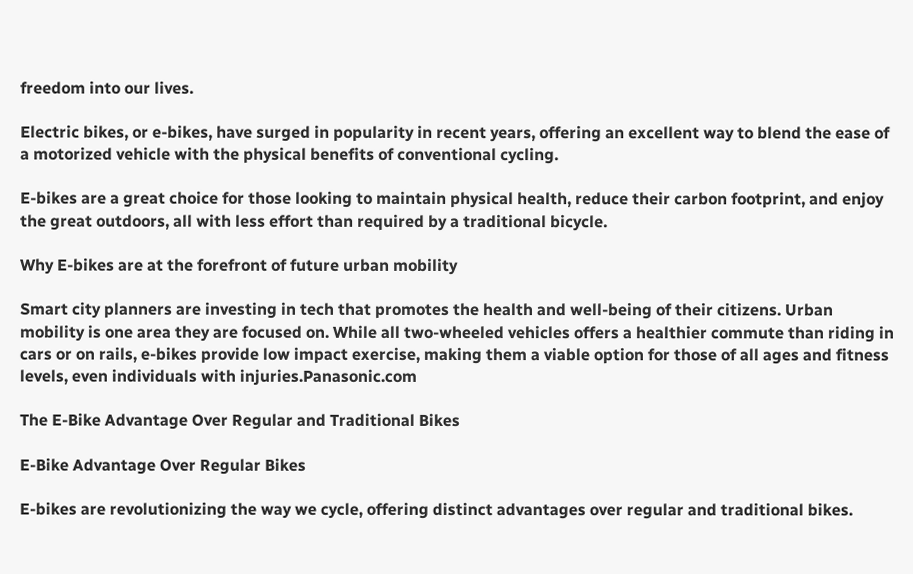freedom into our lives.

Electric bikes, or e-bikes, have surged in popularity in recent years, offering an excellent way to blend the ease of a motorized vehicle with the physical benefits of conventional cycling.

E-bikes are a great choice for those looking to maintain physical health, reduce their carbon footprint, and enjoy the great outdoors, all with less effort than required by a traditional bicycle.

Why E-bikes are at the forefront of future urban mobility

Smart city planners are investing in tech that promotes the health and well-being of their citizens. Urban mobility is one area they are focused on. While all two-wheeled vehicles offers a healthier commute than riding in cars or on rails, e-bikes provide low impact exercise, making them a viable option for those of all ages and fitness levels, even individuals with injuries.Panasonic.com

The E-Bike Advantage Over Regular and Traditional Bikes

E-Bike Advantage Over Regular Bikes

E-bikes are revolutionizing the way we cycle, offering distinct advantages over regular and traditional bikes.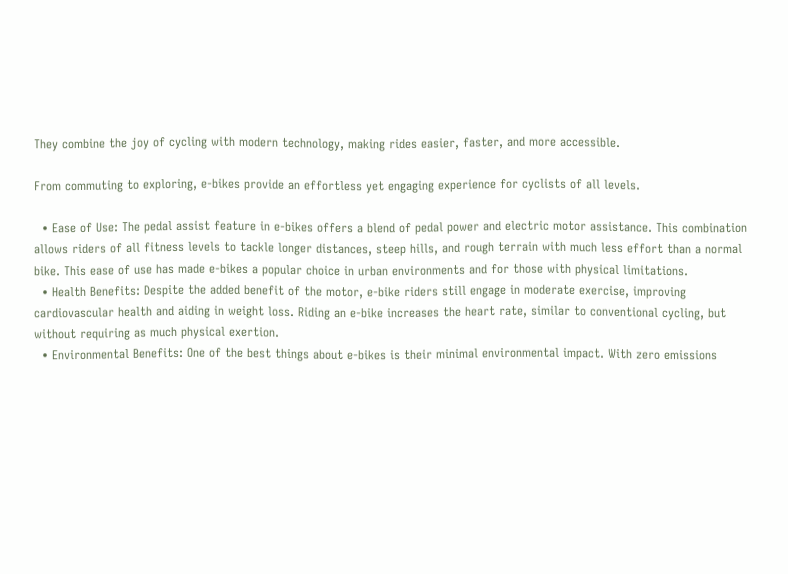They combine the joy of cycling with modern technology, making rides easier, faster, and more accessible.

From commuting to exploring, e-bikes provide an effortless yet engaging experience for cyclists of all levels.

  • Ease of Use: The pedal assist feature in e-bikes offers a blend of pedal power and electric motor assistance. This combination allows riders of all fitness levels to tackle longer distances, steep hills, and rough terrain with much less effort than a normal bike. This ease of use has made e-bikes a popular choice in urban environments and for those with physical limitations.
  • Health Benefits: Despite the added benefit of the motor, e-bike riders still engage in moderate exercise, improving cardiovascular health and aiding in weight loss. Riding an e-bike increases the heart rate, similar to conventional cycling, but without requiring as much physical exertion.
  • Environmental Benefits: One of the best things about e-bikes is their minimal environmental impact. With zero emissions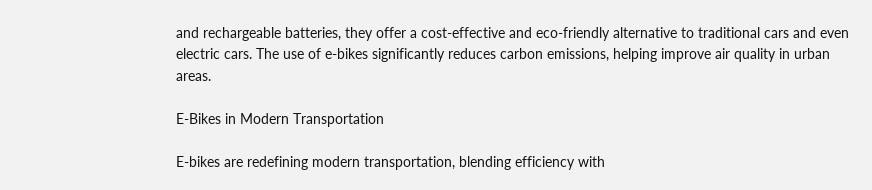and rechargeable batteries, they offer a cost-effective and eco-friendly alternative to traditional cars and even electric cars. The use of e-bikes significantly reduces carbon emissions, helping improve air quality in urban areas.

E-Bikes in Modern Transportation

E-bikes are redefining modern transportation, blending efficiency with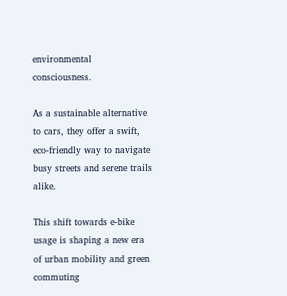environmental consciousness.

As a sustainable alternative to cars, they offer a swift, eco-friendly way to navigate busy streets and serene trails alike.

This shift towards e-bike usage is shaping a new era of urban mobility and green commuting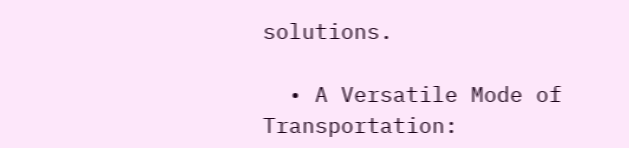solutions.

  • A Versatile Mode of Transportation: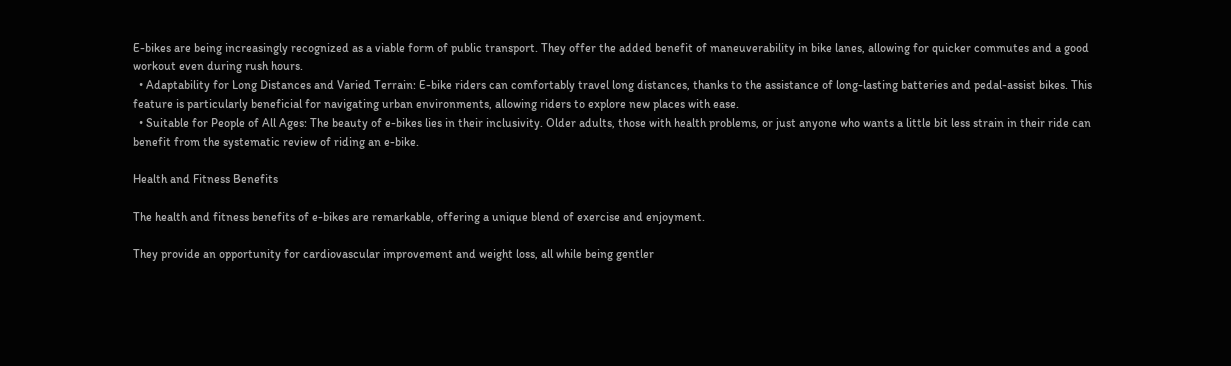E-bikes are being increasingly recognized as a viable form of public transport. They offer the added benefit of maneuverability in bike lanes, allowing for quicker commutes and a good workout even during rush hours.
  • Adaptability for Long Distances and Varied Terrain: E-bike riders can comfortably travel long distances, thanks to the assistance of long-lasting batteries and pedal-assist bikes. This feature is particularly beneficial for navigating urban environments, allowing riders to explore new places with ease.
  • Suitable for People of All Ages: The beauty of e-bikes lies in their inclusivity. Older adults, those with health problems, or just anyone who wants a little bit less strain in their ride can benefit from the systematic review of riding an e-bike.

Health and Fitness Benefits

The health and fitness benefits of e-bikes are remarkable, offering a unique blend of exercise and enjoyment.

They provide an opportunity for cardiovascular improvement and weight loss, all while being gentler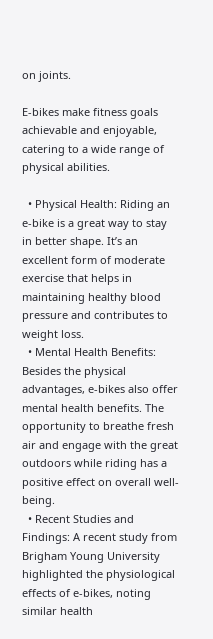on joints.

E-bikes make fitness goals achievable and enjoyable, catering to a wide range of physical abilities.

  • Physical Health: Riding an e-bike is a great way to stay in better shape. It’s an excellent form of moderate exercise that helps in maintaining healthy blood pressure and contributes to weight loss.
  • Mental Health Benefits: Besides the physical advantages, e-bikes also offer mental health benefits. The opportunity to breathe fresh air and engage with the great outdoors while riding has a positive effect on overall well-being.
  • Recent Studies and Findings: A recent study from Brigham Young University highlighted the physiological effects of e-bikes, noting similar health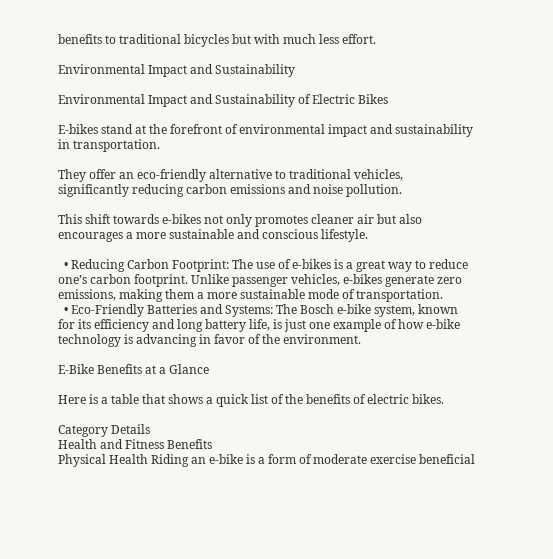benefits to traditional bicycles but with much less effort.

Environmental Impact and Sustainability

Environmental Impact and Sustainability of Electric Bikes

E-bikes stand at the forefront of environmental impact and sustainability in transportation.

They offer an eco-friendly alternative to traditional vehicles, significantly reducing carbon emissions and noise pollution.

This shift towards e-bikes not only promotes cleaner air but also encourages a more sustainable and conscious lifestyle.

  • Reducing Carbon Footprint: The use of e-bikes is a great way to reduce one’s carbon footprint. Unlike passenger vehicles, e-bikes generate zero emissions, making them a more sustainable mode of transportation.
  • Eco-Friendly Batteries and Systems: The Bosch e-bike system, known for its efficiency and long battery life, is just one example of how e-bike technology is advancing in favor of the environment.

E-Bike Benefits at a Glance

Here is a table that shows a quick list of the benefits of electric bikes.

Category Details
Health and Fitness Benefits
Physical Health Riding an e-bike is a form of moderate exercise beneficial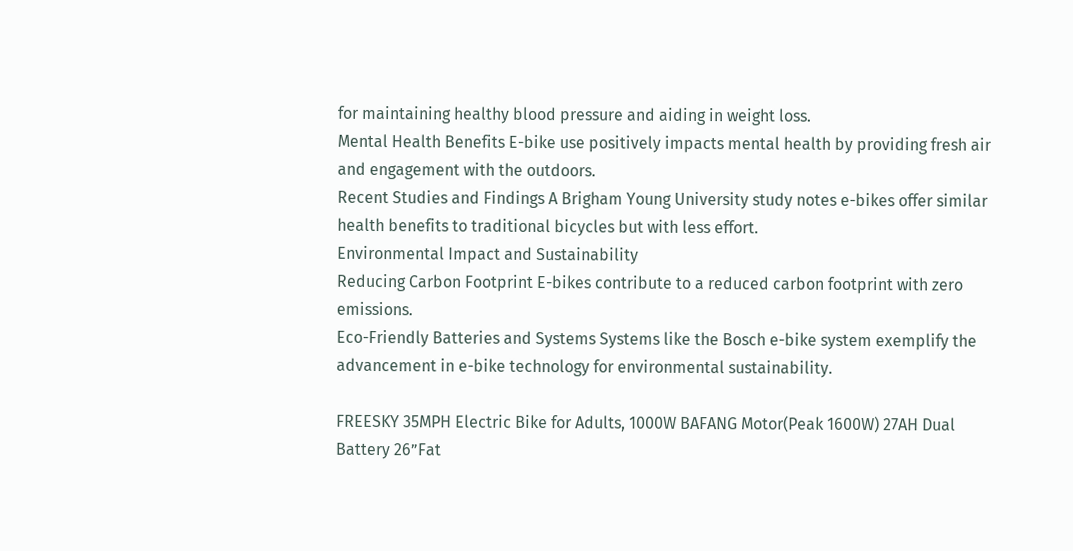for maintaining healthy blood pressure and aiding in weight loss.
Mental Health Benefits E-bike use positively impacts mental health by providing fresh air and engagement with the outdoors.
Recent Studies and Findings A Brigham Young University study notes e-bikes offer similar health benefits to traditional bicycles but with less effort.
Environmental Impact and Sustainability
Reducing Carbon Footprint E-bikes contribute to a reduced carbon footprint with zero emissions.
Eco-Friendly Batteries and Systems Systems like the Bosch e-bike system exemplify the advancement in e-bike technology for environmental sustainability.

FREESKY 35MPH Electric Bike for Adults, 1000W BAFANG Motor(Peak 1600W) 27AH Dual Battery 26”Fat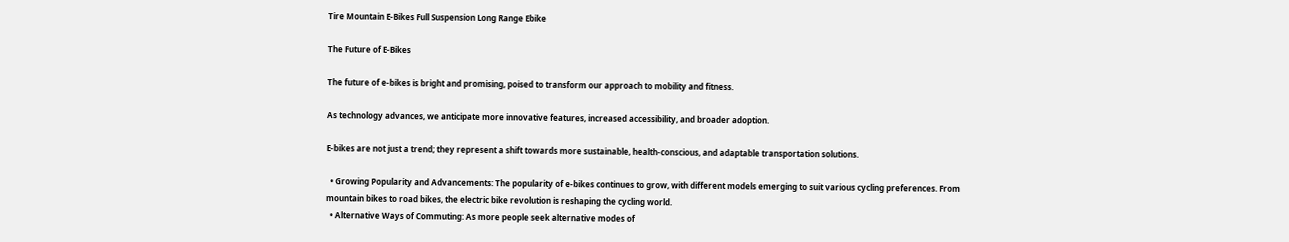Tire Mountain E-Bikes Full Suspension Long Range Ebike

The Future of E-Bikes

The future of e-bikes is bright and promising, poised to transform our approach to mobility and fitness.

As technology advances, we anticipate more innovative features, increased accessibility, and broader adoption.

E-bikes are not just a trend; they represent a shift towards more sustainable, health-conscious, and adaptable transportation solutions.

  • Growing Popularity and Advancements: The popularity of e-bikes continues to grow, with different models emerging to suit various cycling preferences. From mountain bikes to road bikes, the electric bike revolution is reshaping the cycling world.
  • Alternative Ways of Commuting: As more people seek alternative modes of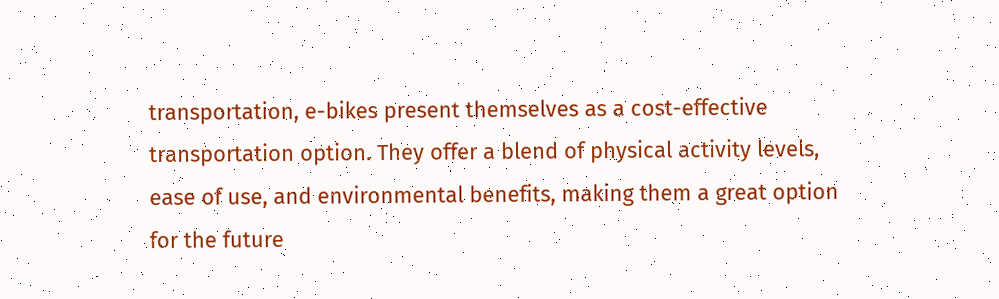transportation, e-bikes present themselves as a cost-effective transportation option. They offer a blend of physical activity levels, ease of use, and environmental benefits, making them a great option for the future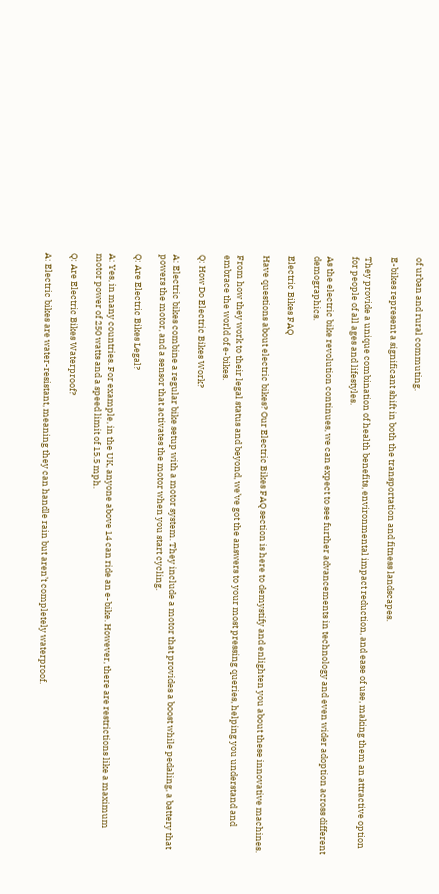of urban and rural commuting.

E-bikes represent a significant shift in both the transportation and fitness landscapes.

They provide a unique combination of health benefits, environmental impact reduction, and ease of use, making them an attractive option for people of all ages and lifestyles.

As the electric bike revolution continues, we can expect to see further advancements in technology and even wider adoption across different demographics.

Electric Bikes FAQ

Have questions about electric bikes? Our Electric Bikes FAQ section is here to demystify and enlighten you about these innovative machines.

From how they work to their legal status and beyond, we’ve got the answers to your most pressing queries, helping you understand and embrace the world of e-bikes.

Q: How Do Electric Bikes Work?

A: Electric bikes combine a regular bike setup with a motor system. They include a motor that provides a boost while pedaling, a battery that powers the motor, and a sensor that activates the motor when you start cycling.

Q: Are Electric Bikes Legal?

A: Yes, in many countries. For example, in the UK, anyone above 14 can ride an e-bike. However, there are restrictions like a maximum motor power of 250 watts and a speed limit of 15.5 mph.

Q: Are Electric Bikes Waterproof?

A: Electric bikes are water-resistant, meaning they can handle rain but aren’t completely waterproof.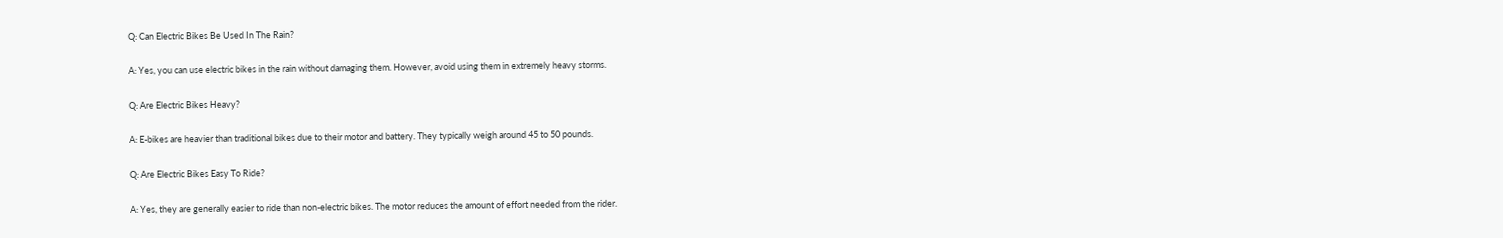Q: Can Electric Bikes Be Used In The Rain?

A: Yes, you can use electric bikes in the rain without damaging them. However, avoid using them in extremely heavy storms.

Q: Are Electric Bikes Heavy?

A: E-bikes are heavier than traditional bikes due to their motor and battery. They typically weigh around 45 to 50 pounds.

Q: Are Electric Bikes Easy To Ride?

A: Yes, they are generally easier to ride than non-electric bikes. The motor reduces the amount of effort needed from the rider.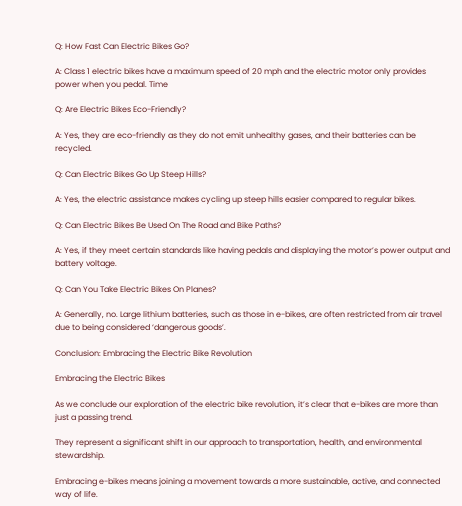Q: How Fast Can Electric Bikes Go?

A: Class 1 electric bikes have a maximum speed of 20 mph and the electric motor only provides power when you pedal. Time

Q: Are Electric Bikes Eco-Friendly?

A: Yes, they are eco-friendly as they do not emit unhealthy gases, and their batteries can be recycled.

Q: Can Electric Bikes Go Up Steep Hills?

A: Yes, the electric assistance makes cycling up steep hills easier compared to regular bikes.

Q: Can Electric Bikes Be Used On The Road and Bike Paths?

A: Yes, if they meet certain standards like having pedals and displaying the motor’s power output and battery voltage.

Q: Can You Take Electric Bikes On Planes?

A: Generally, no. Large lithium batteries, such as those in e-bikes, are often restricted from air travel due to being considered ‘dangerous goods’.

Conclusion: Embracing the Electric Bike Revolution

Embracing the Electric Bikes

As we conclude our exploration of the electric bike revolution, it’s clear that e-bikes are more than just a passing trend.

They represent a significant shift in our approach to transportation, health, and environmental stewardship.

Embracing e-bikes means joining a movement towards a more sustainable, active, and connected way of life.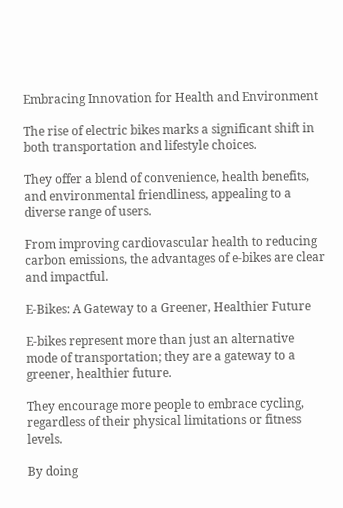Embracing Innovation for Health and Environment

The rise of electric bikes marks a significant shift in both transportation and lifestyle choices.

They offer a blend of convenience, health benefits, and environmental friendliness, appealing to a diverse range of users.

From improving cardiovascular health to reducing carbon emissions, the advantages of e-bikes are clear and impactful.

E-Bikes: A Gateway to a Greener, Healthier Future

E-bikes represent more than just an alternative mode of transportation; they are a gateway to a greener, healthier future.

They encourage more people to embrace cycling, regardless of their physical limitations or fitness levels.

By doing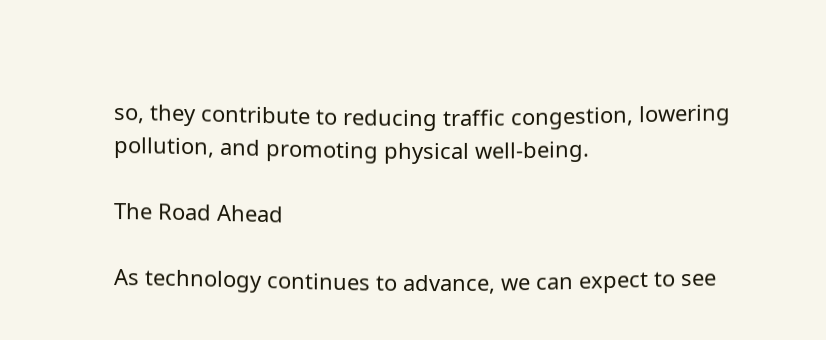so, they contribute to reducing traffic congestion, lowering pollution, and promoting physical well-being.

The Road Ahead

As technology continues to advance, we can expect to see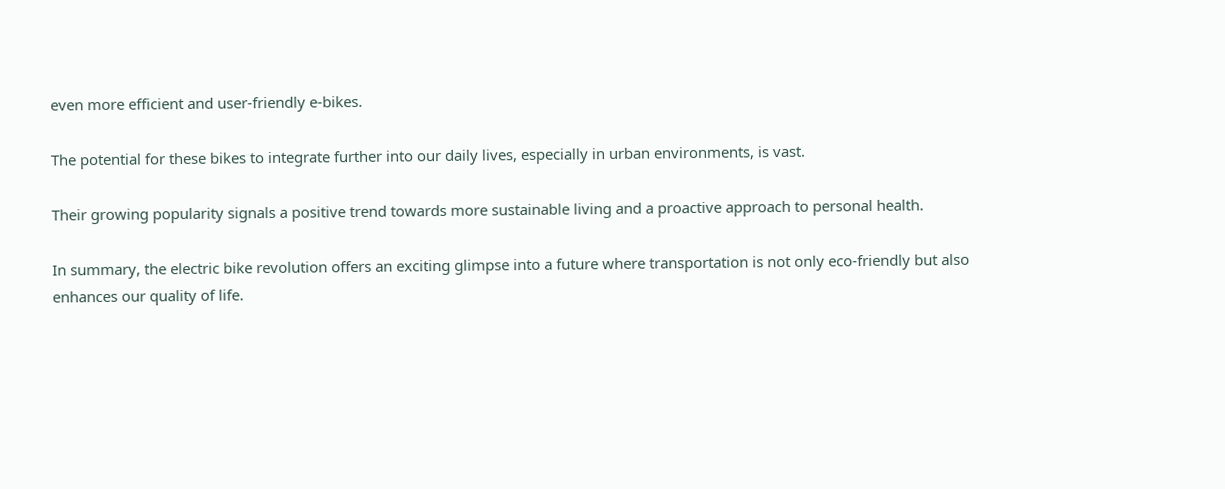even more efficient and user-friendly e-bikes.

The potential for these bikes to integrate further into our daily lives, especially in urban environments, is vast.

Their growing popularity signals a positive trend towards more sustainable living and a proactive approach to personal health.

In summary, the electric bike revolution offers an exciting glimpse into a future where transportation is not only eco-friendly but also enhances our quality of life.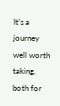It’s a journey well worth taking, both for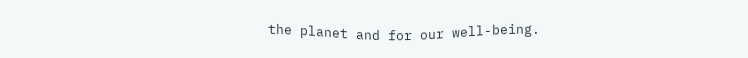the planet and for our well-being.